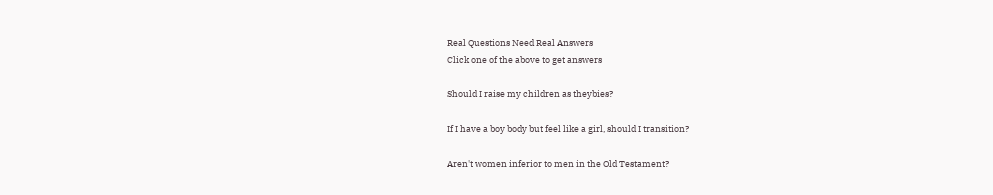Real Questions Need Real Answers
Click one of the above to get answers

Should I raise my children as theybies?

If I have a boy body but feel like a girl, should I transition?

Aren't women inferior to men in the Old Testament?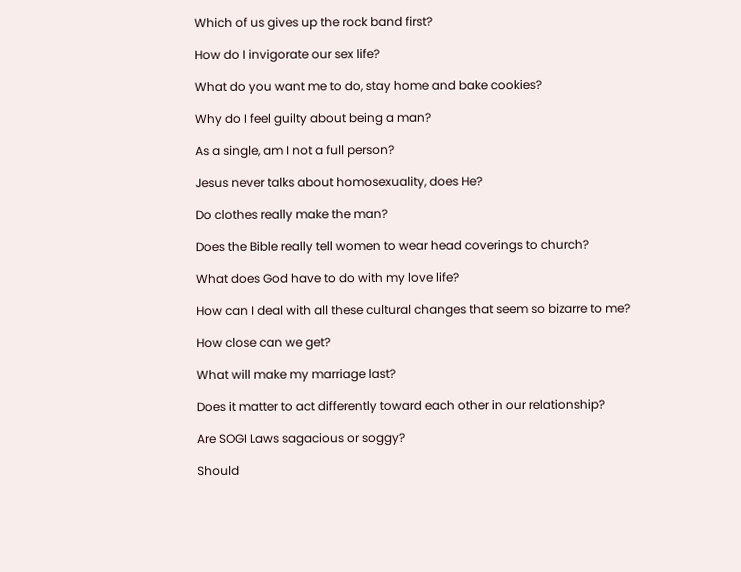Which of us gives up the rock band first?

How do I invigorate our sex life?

What do you want me to do, stay home and bake cookies?

Why do I feel guilty about being a man?

As a single, am I not a full person?

Jesus never talks about homosexuality, does He?

Do clothes really make the man?

Does the Bible really tell women to wear head coverings to church?

What does God have to do with my love life?

How can I deal with all these cultural changes that seem so bizarre to me?

How close can we get?

What will make my marriage last?

Does it matter to act differently toward each other in our relationship?

Are SOGI Laws sagacious or soggy?

Should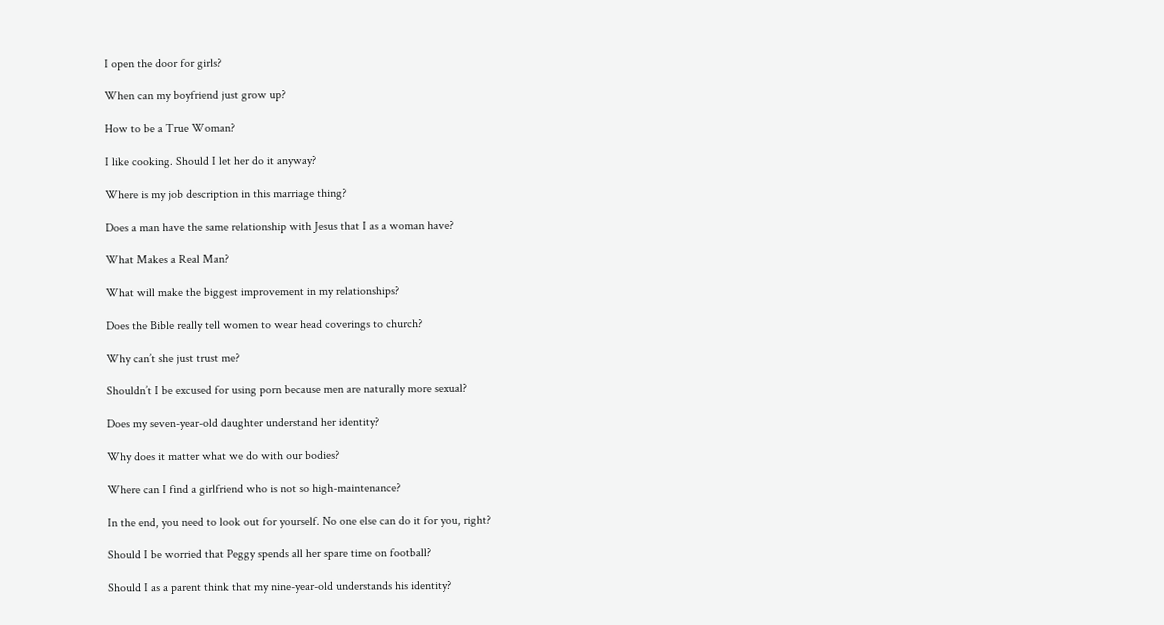I open the door for girls?

When can my boyfriend just grow up?

How to be a True Woman?

I like cooking. Should I let her do it anyway?

Where is my job description in this marriage thing?

Does a man have the same relationship with Jesus that I as a woman have?

What Makes a Real Man?

What will make the biggest improvement in my relationships?

Does the Bible really tell women to wear head coverings to church?

Why can’t she just trust me?

Shouldn’t I be excused for using porn because men are naturally more sexual?

Does my seven-year-old daughter understand her identity?

Why does it matter what we do with our bodies?

Where can I find a girlfriend who is not so high-maintenance?

In the end, you need to look out for yourself. No one else can do it for you, right?

Should I be worried that Peggy spends all her spare time on football?

Should I as a parent think that my nine-year-old understands his identity?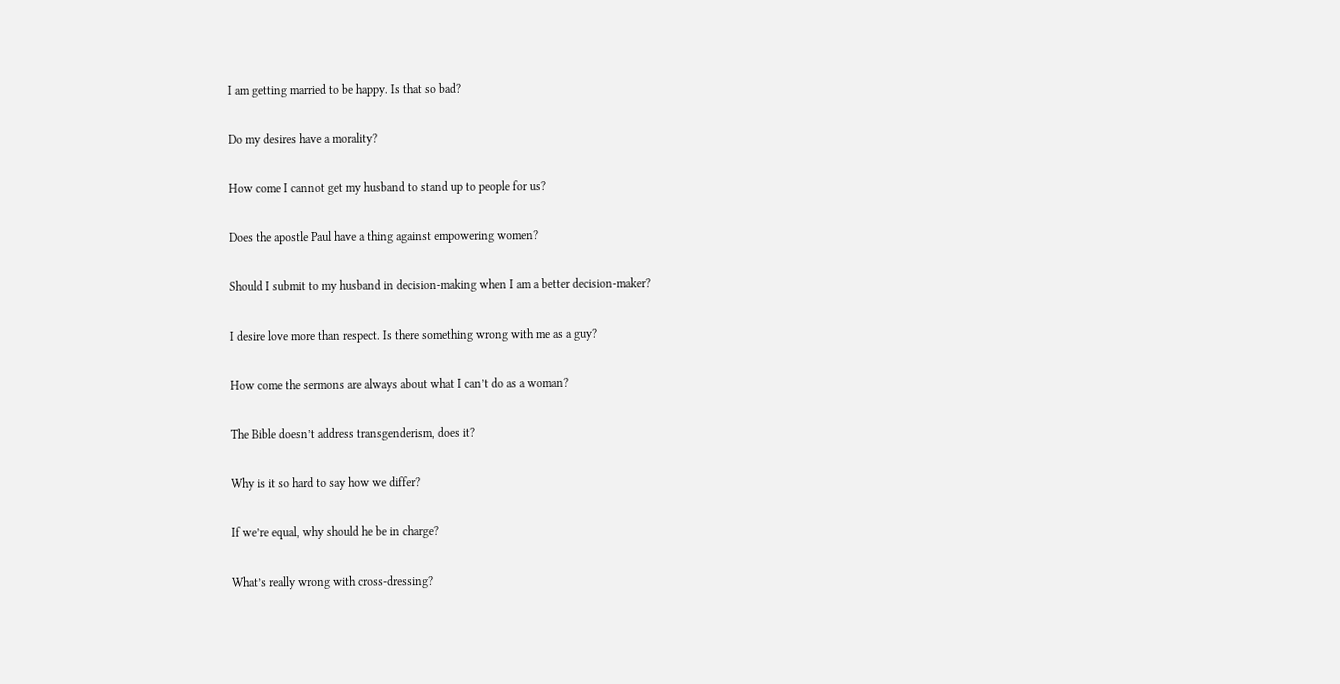I am getting married to be happy. Is that so bad?

Do my desires have a morality?

How come I cannot get my husband to stand up to people for us?

Does the apostle Paul have a thing against empowering women?

Should I submit to my husband in decision-making when I am a better decision-maker?

I desire love more than respect. Is there something wrong with me as a guy?

How come the sermons are always about what I can’t do as a woman?

The Bible doesn’t address transgenderism, does it?

Why is it so hard to say how we differ?

If we’re equal, why should he be in charge?

What’s really wrong with cross-dressing?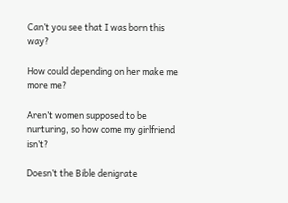Can’t you see that I was born this way?

How could depending on her make me more me?

Aren’t women supposed to be nurturing, so how come my girlfriend isn’t?

Doesn’t the Bible denigrate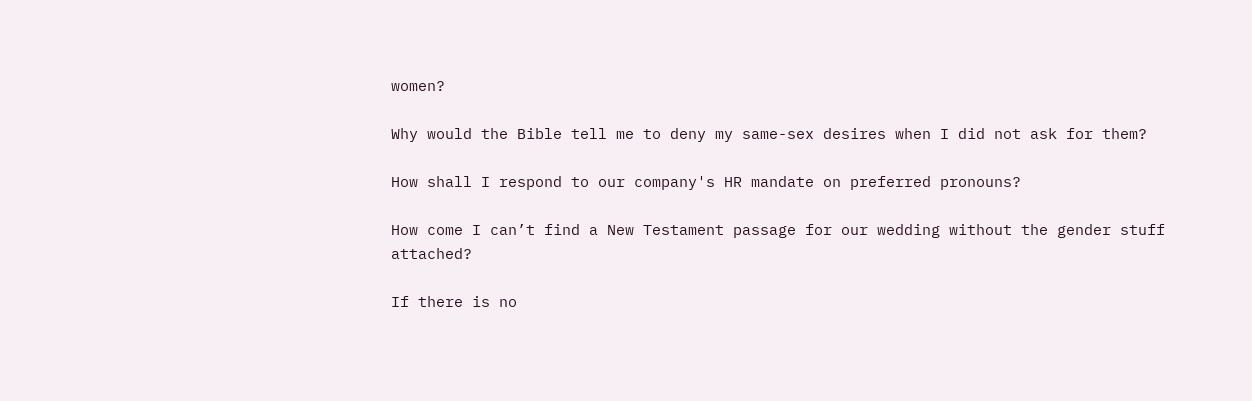women?

Why would the Bible tell me to deny my same-sex desires when I did not ask for them?

How shall I respond to our company's HR mandate on preferred pronouns?

How come I can’t find a New Testament passage for our wedding without the gender stuff attached?

If there is no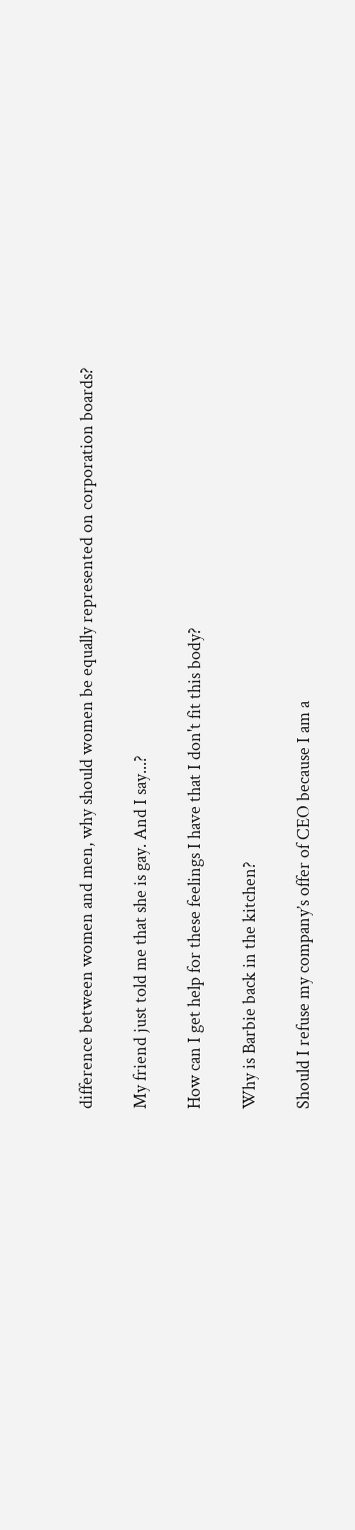difference between women and men, why should women be equally represented on corporation boards?

My friend just told me that she is gay. And I say...?

How can I get help for these feelings I have that I don't fit this body?

Why is Barbie back in the kitchen?

Should I refuse my company’s offer of CEO because I am a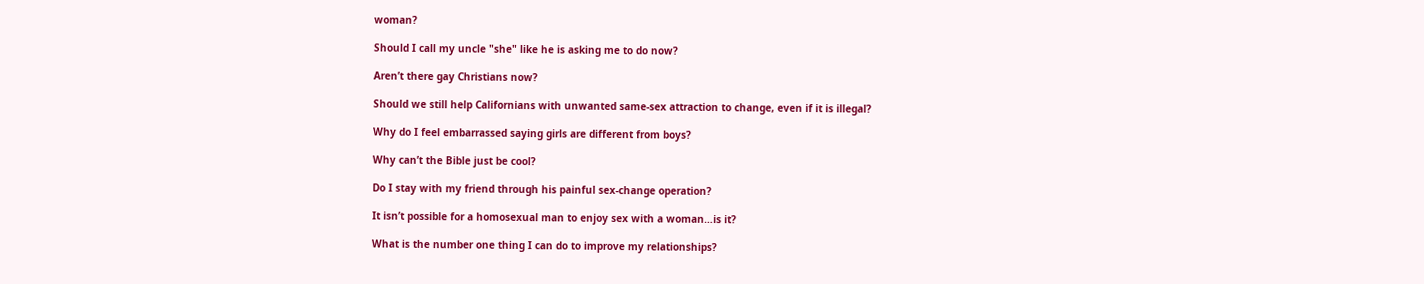woman?

Should I call my uncle "she" like he is asking me to do now?

Aren’t there gay Christians now?

Should we still help Californians with unwanted same-sex attraction to change, even if it is illegal?

Why do I feel embarrassed saying girls are different from boys?

Why can’t the Bible just be cool?

Do I stay with my friend through his painful sex-change operation?

It isn’t possible for a homosexual man to enjoy sex with a woman…is it?

What is the number one thing I can do to improve my relationships?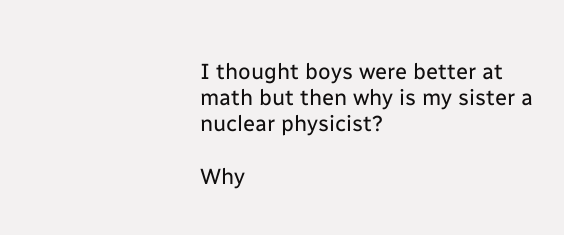I thought boys were better at math but then why is my sister a nuclear physicist?

Why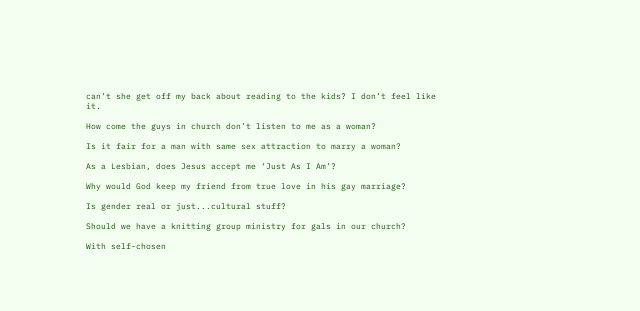can’t she get off my back about reading to the kids? I don’t feel like it.

How come the guys in church don’t listen to me as a woman?

Is it fair for a man with same sex attraction to marry a woman?

As a Lesbian, does Jesus accept me ‘Just As I Am’?

Why would God keep my friend from true love in his gay marriage?

Is gender real or just...cultural stuff?

Should we have a knitting group ministry for gals in our church?

With self-chosen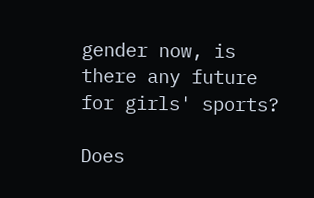gender now, is there any future for girls' sports?

Does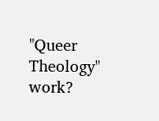"Queer Theology" work?